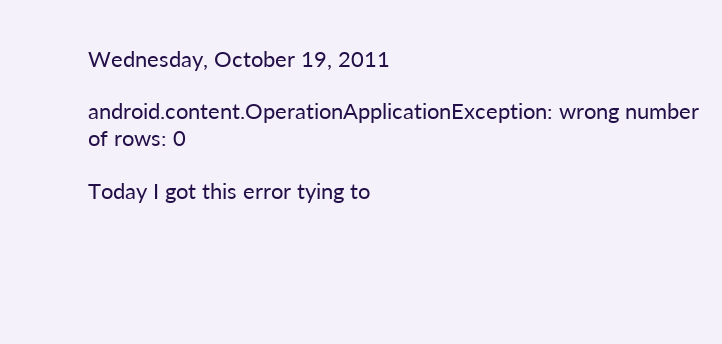Wednesday, October 19, 2011

android.content.OperationApplicationException: wrong number of rows: 0

Today I got this error tying to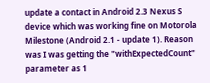update a contact in Android 2.3 Nexus S device which was working fine on Motorola Milestone (Android 2.1 - update 1). Reason was I was getting the "withExpectedCount" parameter as 1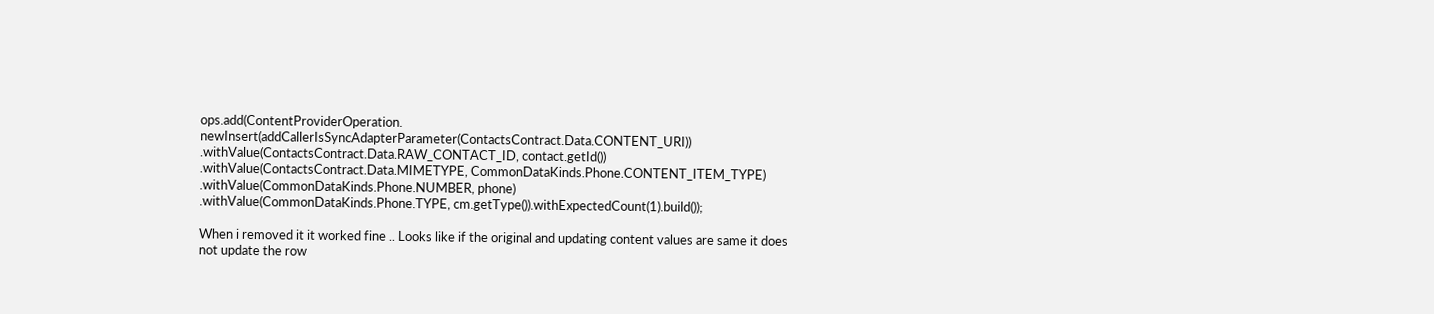ops.add(ContentProviderOperation. newInsert(addCallerIsSyncAdapterParameter(ContactsContract.Data.CONTENT_URI))
.withValue(ContactsContract.Data.RAW_CONTACT_ID, contact.getId())
.withValue(ContactsContract.Data.MIMETYPE, CommonDataKinds.Phone.CONTENT_ITEM_TYPE)
.withValue(CommonDataKinds.Phone.NUMBER, phone)
.withValue(CommonDataKinds.Phone.TYPE, cm.getType()).withExpectedCount(1).build());

When i removed it it worked fine .. Looks like if the original and updating content values are same it does not update the row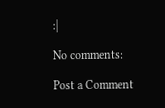:|

No comments:

Post a Comment